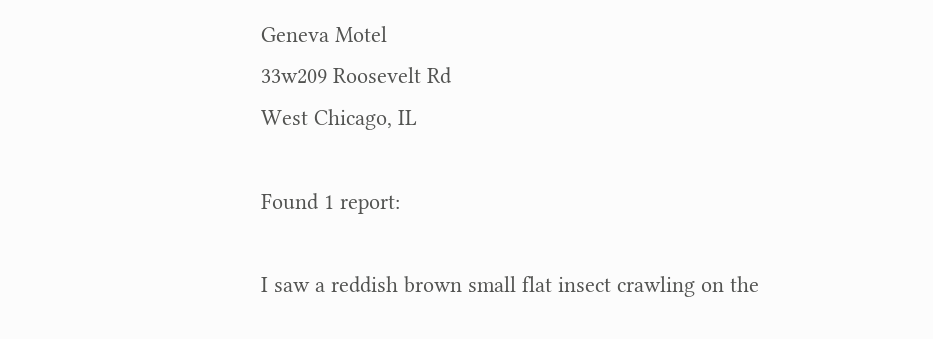Geneva Motel
33w209 Roosevelt Rd
West Chicago, IL

Found 1 report:

I saw a reddish brown small flat insect crawling on the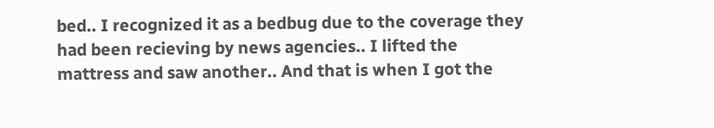bed.. I recognized it as a bedbug due to the coverage they had been recieving by news agencies.. I lifted the mattress and saw another.. And that is when I got the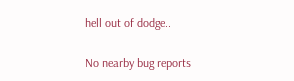hell out of dodge..

No nearby bug reports